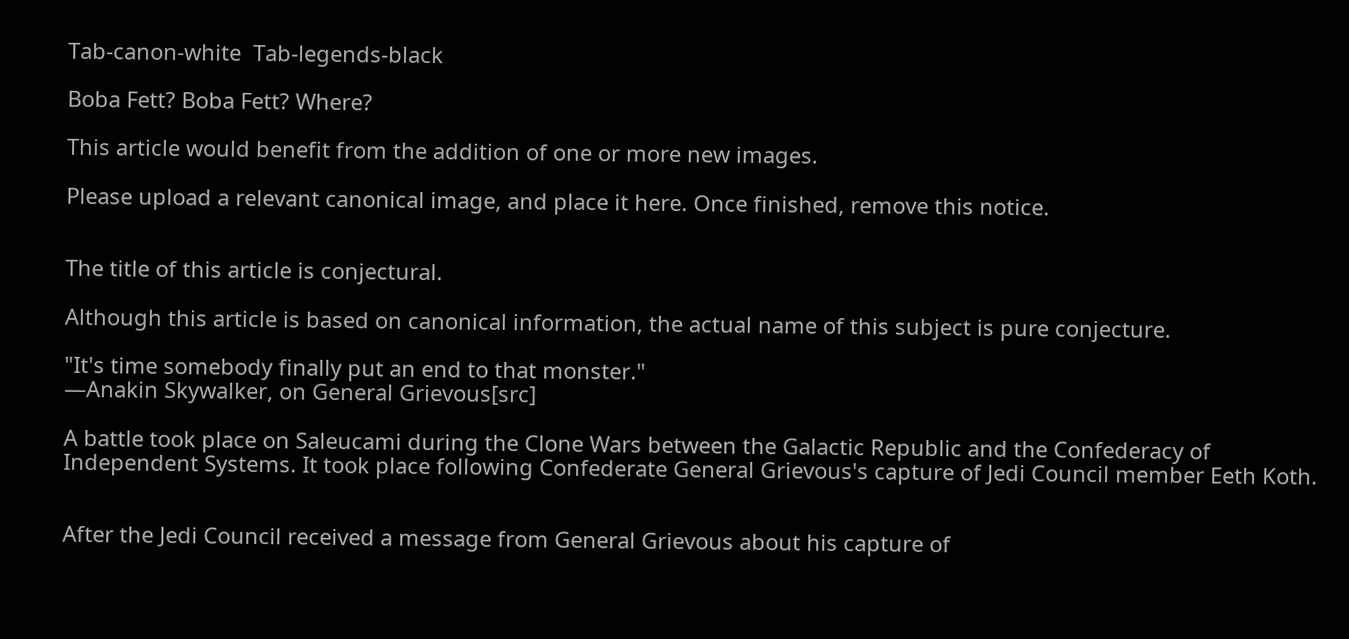Tab-canon-white  Tab-legends-black

Boba Fett? Boba Fett? Where?

This article would benefit from the addition of one or more new images.

Please upload a relevant canonical image, and place it here. Once finished, remove this notice.


The title of this article is conjectural.

Although this article is based on canonical information, the actual name of this subject is pure conjecture.

"It's time somebody finally put an end to that monster."
―Anakin Skywalker, on General Grievous[src]

A battle took place on Saleucami during the Clone Wars between the Galactic Republic and the Confederacy of Independent Systems. It took place following Confederate General Grievous's capture of Jedi Council member Eeth Koth.


After the Jedi Council received a message from General Grievous about his capture of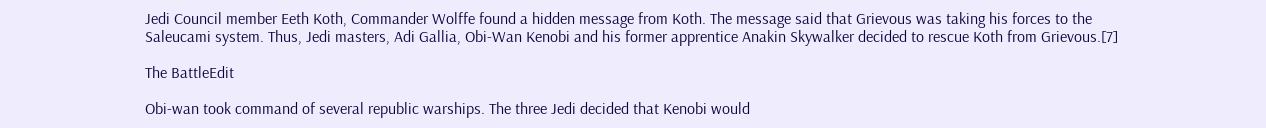Jedi Council member Eeth Koth, Commander Wolffe found a hidden message from Koth. The message said that Grievous was taking his forces to the Saleucami system. Thus, Jedi masters, Adi Gallia, Obi-Wan Kenobi and his former apprentice Anakin Skywalker decided to rescue Koth from Grievous.[7]

The BattleEdit

Obi-wan took command of several republic warships. The three Jedi decided that Kenobi would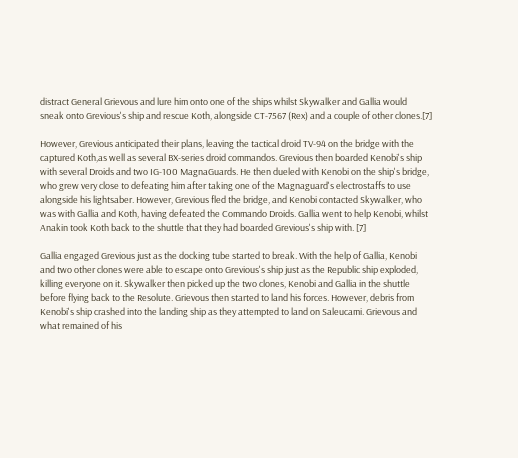distract General Grievous and lure him onto one of the ships whilst Skywalker and Gallia would sneak onto Grevious's ship and rescue Koth, alongside CT-7567 (Rex) and a couple of other clones.[7]

However, Grevious anticipated their plans, leaving the tactical droid TV-94 on the bridge with the captured Koth,as well as several BX-series droid commandos. Grevious then boarded Kenobi's ship with several Droids and two IG-100 MagnaGuards. He then dueled with Kenobi on the ship's bridge, who grew very close to defeating him after taking one of the Magnaguard's electrostaffs to use alongside his lightsaber. However, Grevious fled the bridge, and Kenobi contacted Skywalker, who was with Gallia and Koth, having defeated the Commando Droids. Gallia went to help Kenobi, whilst Anakin took Koth back to the shuttle that they had boarded Grevious's ship with. [7]

Gallia engaged Grevious just as the docking tube started to break. With the help of Gallia, Kenobi and two other clones were able to escape onto Grevious's ship just as the Republic ship exploded, killing everyone on it. Skywalker then picked up the two clones, Kenobi and Gallia in the shuttle before flying back to the Resolute. Grievous then started to land his forces. However, debris from Kenobi's ship crashed into the landing ship as they attempted to land on Saleucami. Grievous and what remained of his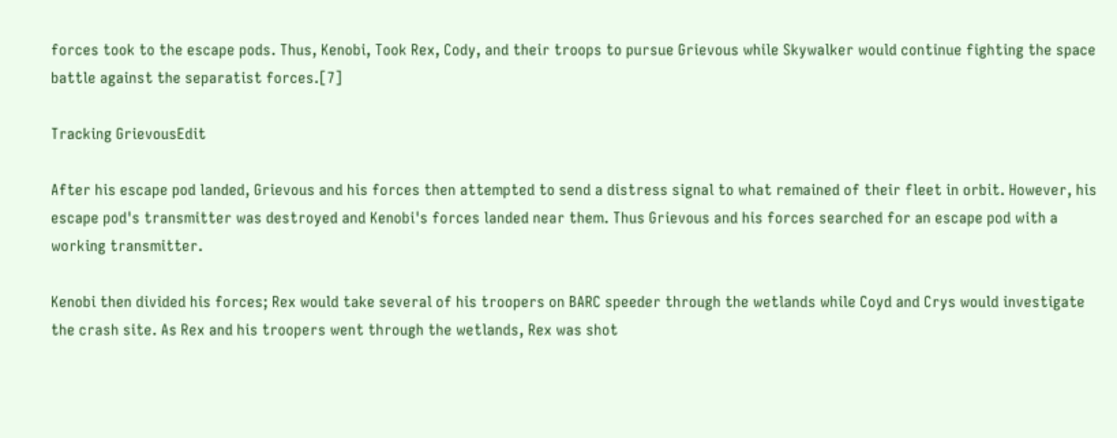forces took to the escape pods. Thus, Kenobi, Took Rex, Cody, and their troops to pursue Grievous while Skywalker would continue fighting the space battle against the separatist forces.[7]

Tracking GrievousEdit

After his escape pod landed, Grievous and his forces then attempted to send a distress signal to what remained of their fleet in orbit. However, his escape pod's transmitter was destroyed and Kenobi's forces landed near them. Thus Grievous and his forces searched for an escape pod with a working transmitter.

Kenobi then divided his forces; Rex would take several of his troopers on BARC speeder through the wetlands while Coyd and Crys would investigate the crash site. As Rex and his troopers went through the wetlands, Rex was shot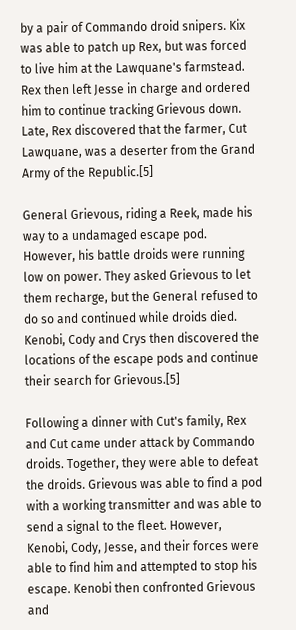by a pair of Commando droid snipers. Kix was able to patch up Rex, but was forced to live him at the Lawquane's farmstead. Rex then left Jesse in charge and ordered him to continue tracking Grievous down. Late, Rex discovered that the farmer, Cut Lawquane, was a deserter from the Grand Army of the Republic.[5]

General Grievous, riding a Reek, made his way to a undamaged escape pod. However, his battle droids were running low on power. They asked Grievous to let them recharge, but the General refused to do so and continued while droids died. Kenobi, Cody and Crys then discovered the locations of the escape pods and continue their search for Grievous.[5]

Following a dinner with Cut's family, Rex and Cut came under attack by Commando droids. Together, they were able to defeat the droids. Grievous was able to find a pod with a working transmitter and was able to send a signal to the fleet. However, Kenobi, Cody, Jesse, and their forces were able to find him and attempted to stop his escape. Kenobi then confronted Grievous and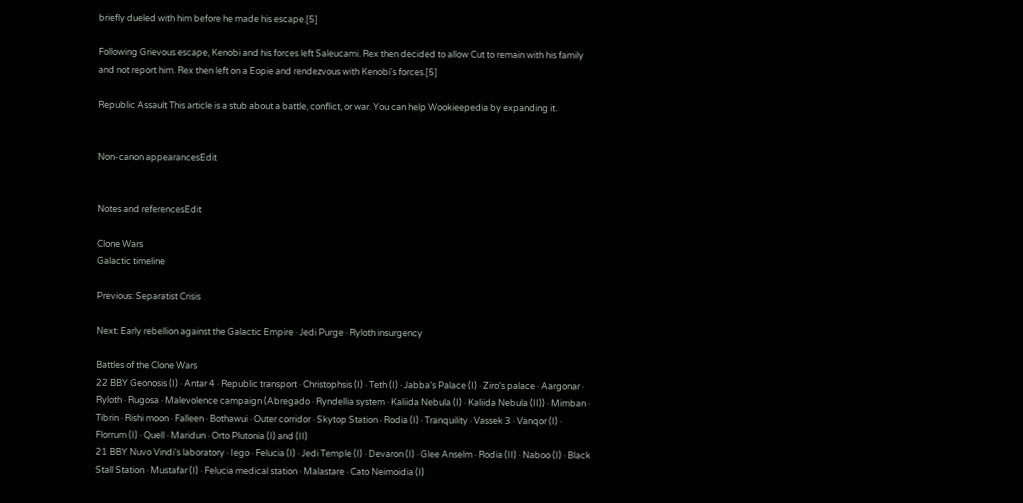briefly dueled with him before he made his escape.[5]

Following Grievous escape, Kenobi and his forces left Saleucami. Rex then decided to allow Cut to remain with his family and not report him. Rex then left on a Eopie and rendezvous with Kenobi's forces.[5]

Republic Assault This article is a stub about a battle, conflict, or war. You can help Wookieepedia by expanding it.


Non-canon appearancesEdit


Notes and referencesEdit

Clone Wars
Galactic timeline

Previous: Separatist Crisis

Next: Early rebellion against the Galactic Empire · Jedi Purge · Ryloth insurgency

Battles of the Clone Wars
22 BBY Geonosis (I) · Antar 4 · Republic transport · Christophsis (I) · Teth (I) · Jabba's Palace (I) · Ziro's palace · Aargonar · Ryloth · Rugosa · Malevolence campaign (Abregado · Ryndellia system · Kaliida Nebula (I) · Kaliida Nebula (II)) · Mimban · Tibrin · Rishi moon · Falleen · Bothawui · Outer corridor · Skytop Station · Rodia (I) · Tranquility · Vassek 3 · Vanqor (I) · Florrum (I) · Quell · Maridun · Orto Plutonia (I) and (II)
21 BBY Nuvo Vindi's laboratory · Iego · Felucia (I) · Jedi Temple (I) · Devaron (I) · Glee Anselm · Rodia (II) · Naboo (I) · Black Stall Station · Mustafar (I) · Felucia medical station · Malastare · Cato Neimoidia (I)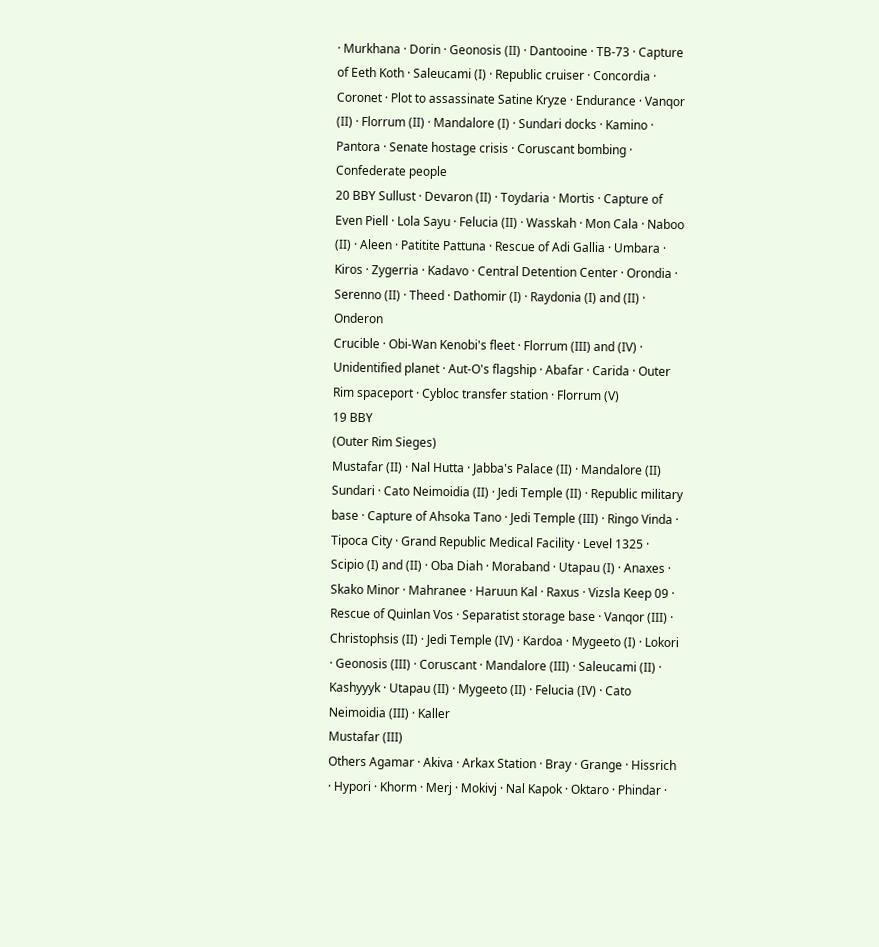· Murkhana · Dorin · Geonosis (II) · Dantooine · TB-73 · Capture of Eeth Koth · Saleucami (I) · Republic cruiser · Concordia · Coronet · Plot to assassinate Satine Kryze · Endurance · Vanqor (II) · Florrum (II) · Mandalore (I) · Sundari docks · Kamino · Pantora · Senate hostage crisis · Coruscant bombing · Confederate people
20 BBY Sullust · Devaron (II) · Toydaria · Mortis · Capture of Even Piell · Lola Sayu · Felucia (II) · Wasskah · Mon Cala · Naboo (II) · Aleen · Patitite Pattuna · Rescue of Adi Gallia · Umbara · Kiros · Zygerria · Kadavo · Central Detention Center · Orondia · Serenno (II) · Theed · Dathomir (I) · Raydonia (I) and (II) · Onderon
Crucible · Obi-Wan Kenobi's fleet · Florrum (III) and (IV) · Unidentified planet · Aut-O's flagship · Abafar · Carida · Outer Rim spaceport · Cybloc transfer station · Florrum (V)
19 BBY
(Outer Rim Sieges)
Mustafar (II) · Nal Hutta · Jabba's Palace (II) · Mandalore (II)
Sundari · Cato Neimoidia (II) · Jedi Temple (II) · Republic military base · Capture of Ahsoka Tano · Jedi Temple (III) · Ringo Vinda · Tipoca City · Grand Republic Medical Facility · Level 1325 · Scipio (I) and (II) · Oba Diah · Moraband · Utapau (I) · Anaxes · Skako Minor · Mahranee · Haruun Kal · Raxus · Vizsla Keep 09 · Rescue of Quinlan Vos · Separatist storage base · Vanqor (III) · Christophsis (II) · Jedi Temple (IV) · Kardoa · Mygeeto (I) · Lokori · Geonosis (III) · Coruscant · Mandalore (III) · Saleucami (II) · Kashyyyk · Utapau (II) · Mygeeto (II) · Felucia (IV) · Cato Neimoidia (III) · Kaller
Mustafar (III)
Others Agamar · Akiva · Arkax Station · Bray · Grange · Hissrich · Hypori · Khorm · Merj · Mokivj · Nal Kapok · Oktaro · Phindar ·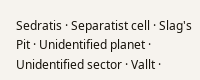Sedratis · Separatist cell · Slag's Pit · Unidentified planet · Unidentified sector · Vallt ·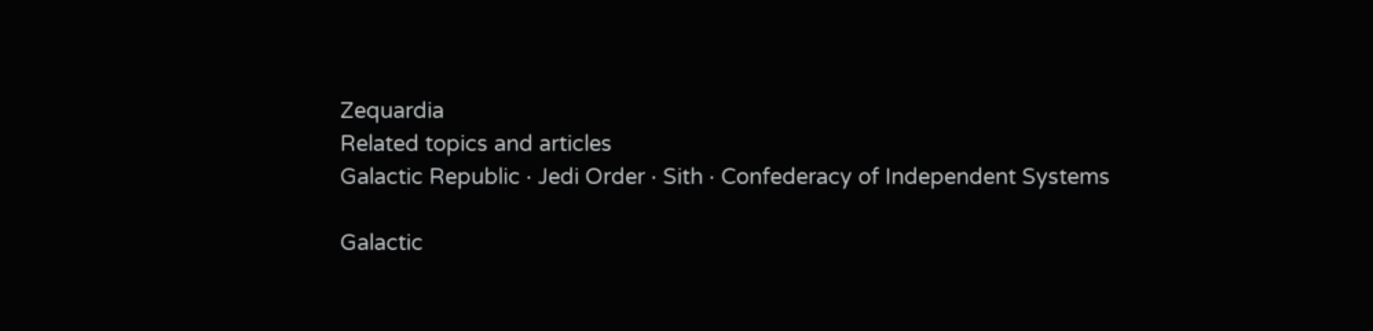Zequardia
Related topics and articles
Galactic Republic · Jedi Order · Sith · Confederacy of Independent Systems

Galactic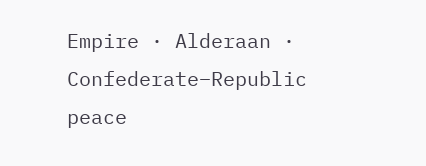Empire · Alderaan · Confederate–Republic peace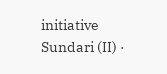initiative
Sundari (II) ·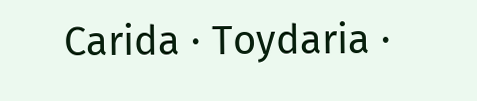Carida · Toydaria ·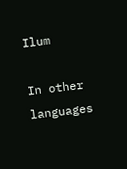Ilum

In other languages